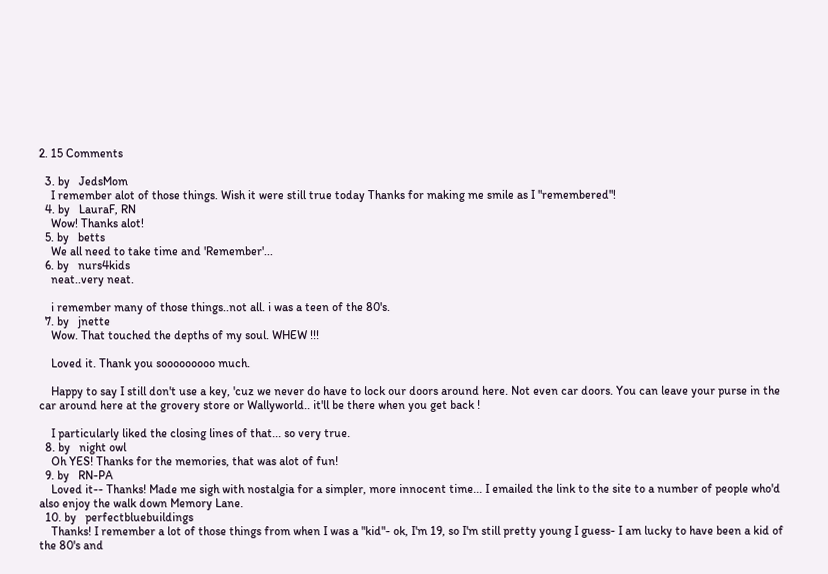2. 15 Comments

  3. by   JedsMom
    I remember alot of those things. Wish it were still true today Thanks for making me smile as I "remembered"!
  4. by   LauraF, RN
    Wow! Thanks alot!
  5. by   betts
    We all need to take time and 'Remember'...
  6. by   nurs4kids
    neat..very neat.

    i remember many of those things..not all. i was a teen of the 80's.
  7. by   jnette
    Wow. That touched the depths of my soul. WHEW !!!

    Loved it. Thank you sooooooooo much.

    Happy to say I still don't use a key, 'cuz we never do have to lock our doors around here. Not even car doors. You can leave your purse in the car around here at the grovery store or Wallyworld.. it'll be there when you get back !

    I particularly liked the closing lines of that... so very true.
  8. by   night owl
    Oh YES! Thanks for the memories, that was alot of fun!
  9. by   RN-PA
    Loved it-- Thanks! Made me sigh with nostalgia for a simpler, more innocent time... I emailed the link to the site to a number of people who'd also enjoy the walk down Memory Lane.
  10. by   perfectbluebuildings
    Thanks! I remember a lot of those things from when I was a "kid"- ok, I'm 19, so I'm still pretty young I guess- I am lucky to have been a kid of the 80's and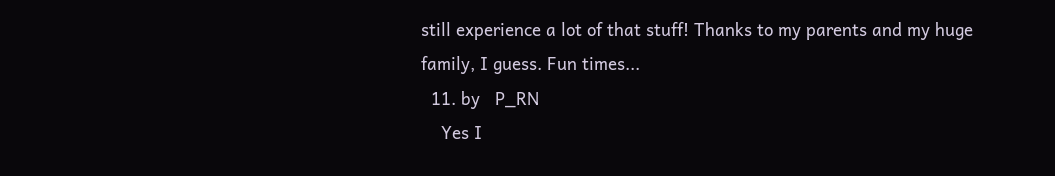still experience a lot of that stuff! Thanks to my parents and my huge family, I guess. Fun times...
  11. by   P_RN
    Yes I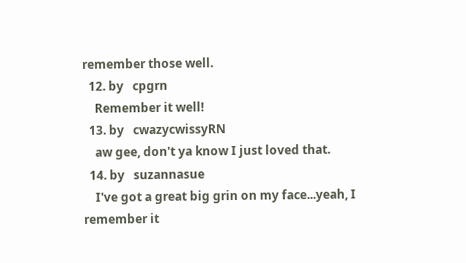remember those well.
  12. by   cpgrn
    Remember it well!
  13. by   cwazycwissyRN
    aw gee, don't ya know I just loved that.
  14. by   suzannasue
    I've got a great big grin on my face...yeah, I remember it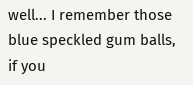well... I remember those blue speckled gum balls, if you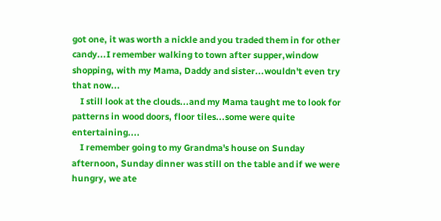got one, it was worth a nickle and you traded them in for other candy...I remember walking to town after supper,window shopping, with my Mama, Daddy and sister...wouldn't even try that now...
    I still look at the clouds...and my Mama taught me to look for patterns in wood doors, floor tiles...some were quite entertaining....
    I remember going to my Grandma's house on Sunday afternoon, Sunday dinner was still on the table and if we were hungry, we ate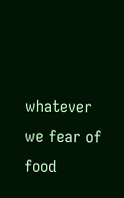whatever we fear of food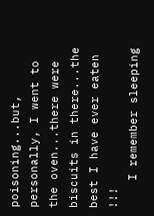poisoning...but, personally, I went to the oven...there were biscuits in there...the best I have ever eaten !!!
    I remember sleeping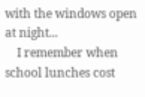with the windows open at night...
    I remember when school lunches cost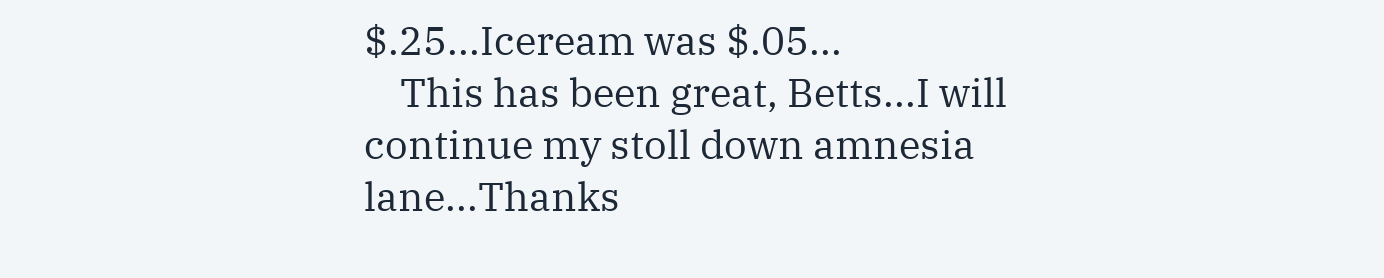$.25...Iceream was $.05...
    This has been great, Betts...I will continue my stoll down amnesia lane...Thanks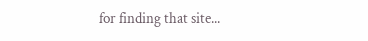for finding that site...